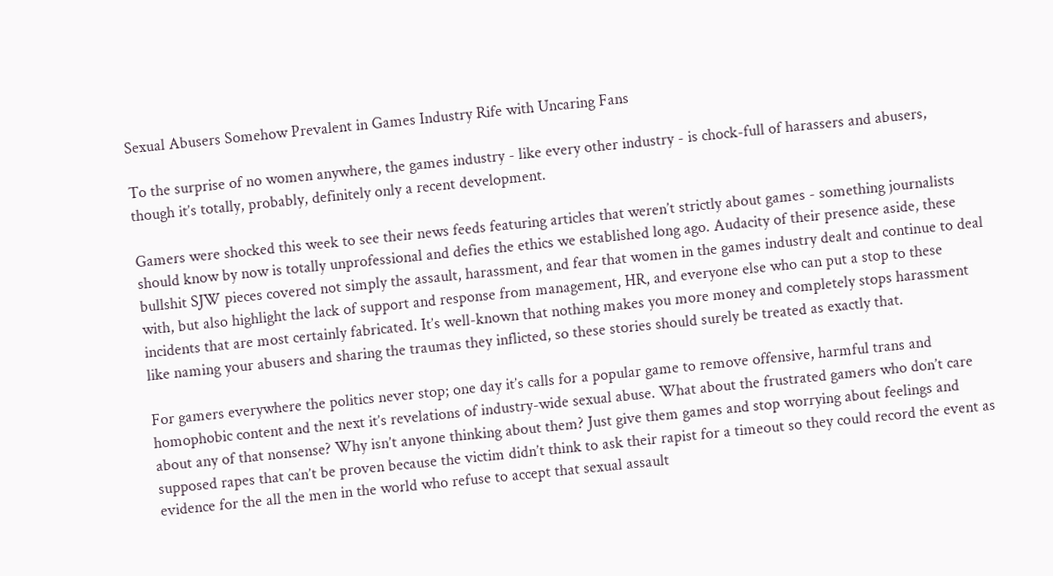Sexual Abusers Somehow Prevalent in Games Industry Rife with Uncaring Fans

To the surprise of no women anywhere, the games industry - like every other industry - is chock-full of harassers and abusers, though it’s totally, probably, definitely only a recent development.

Gamers were shocked this week to see their news feeds featuring articles that weren’t strictly about games - something journalists should know by now is totally unprofessional and defies the ethics we established long ago. Audacity of their presence aside, these bullshit SJW pieces covered not simply the assault, harassment, and fear that women in the games industry dealt and continue to deal with, but also highlight the lack of support and response from management, HR, and everyone else who can put a stop to these incidents that are most certainly fabricated. It’s well-known that nothing makes you more money and completely stops harassment like naming your abusers and sharing the traumas they inflicted, so these stories should surely be treated as exactly that.

For gamers everywhere the politics never stop; one day it’s calls for a popular game to remove offensive, harmful trans and homophobic content and the next it’s revelations of industry-wide sexual abuse. What about the frustrated gamers who don’t care about any of that nonsense? Why isn’t anyone thinking about them? Just give them games and stop worrying about feelings and supposed rapes that can’t be proven because the victim didn’t think to ask their rapist for a timeout so they could record the event as evidence for the all the men in the world who refuse to accept that sexual assault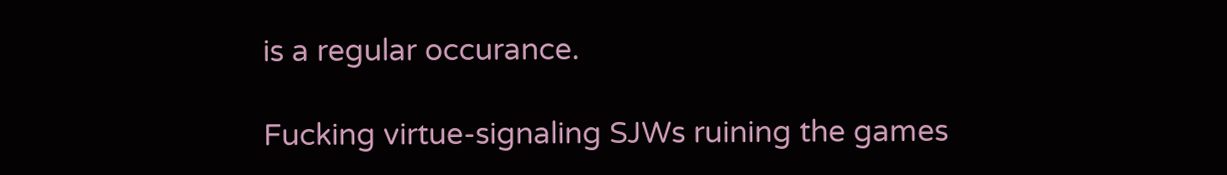is a regular occurance.

Fucking virtue-signaling SJWs ruining the games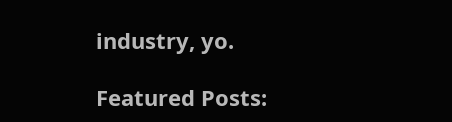industry, yo.

Featured Posts: